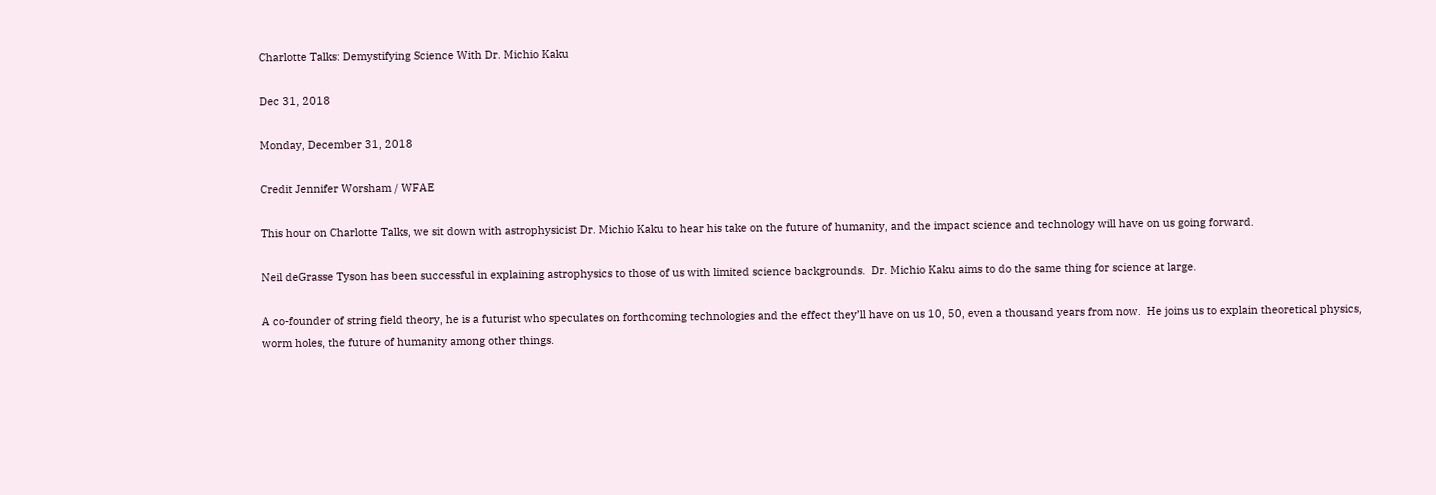Charlotte Talks: Demystifying Science With Dr. Michio Kaku

Dec 31, 2018

Monday, December 31, 2018

Credit Jennifer Worsham / WFAE

This hour on Charlotte Talks, we sit down with astrophysicist Dr. Michio Kaku to hear his take on the future of humanity, and the impact science and technology will have on us going forward.

Neil deGrasse Tyson has been successful in explaining astrophysics to those of us with limited science backgrounds.  Dr. Michio Kaku aims to do the same thing for science at large.

A co-founder of string field theory, he is a futurist who speculates on forthcoming technologies and the effect they’ll have on us 10, 50, even a thousand years from now.  He joins us to explain theoretical physics, worm holes, the future of humanity among other things.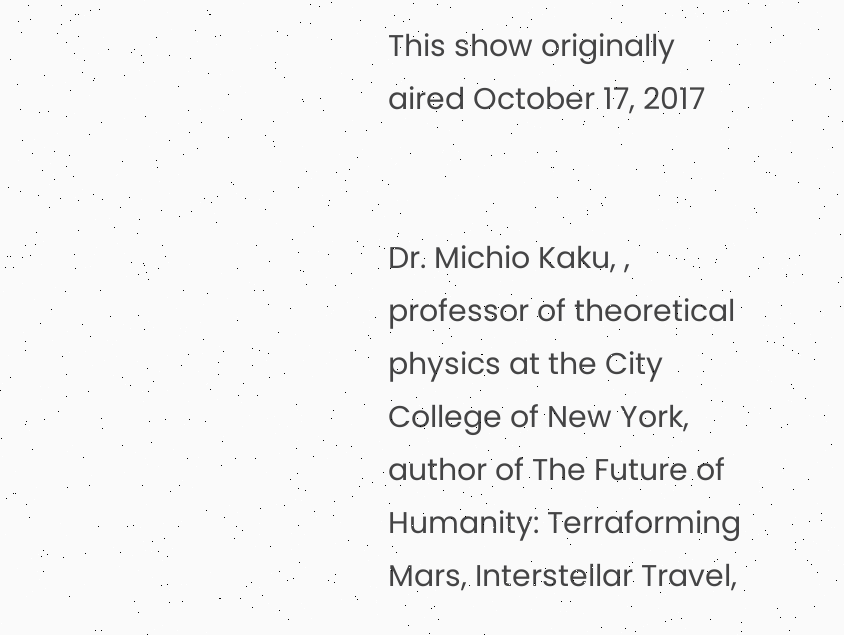This show originally aired October 17, 2017


Dr. Michio Kaku, , professor of theoretical physics at the City College of New York, author of The Future of Humanity: Terraforming Mars, Interstellar Travel,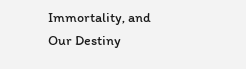Immortality, and Our Destiny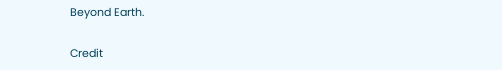Beyond Earth.

Credit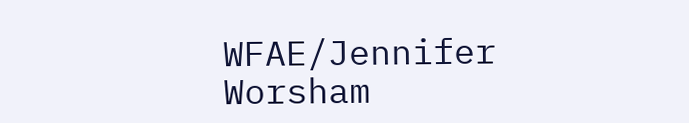WFAE/Jennifer Worsham